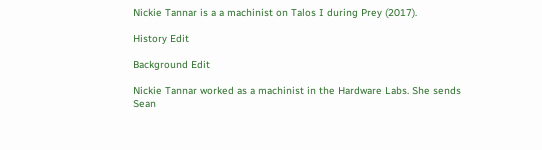Nickie Tannar is a a machinist on Talos I during Prey (2017).

History Edit

Background Edit

Nickie Tannar worked as a machinist in the Hardware Labs. She sends Sean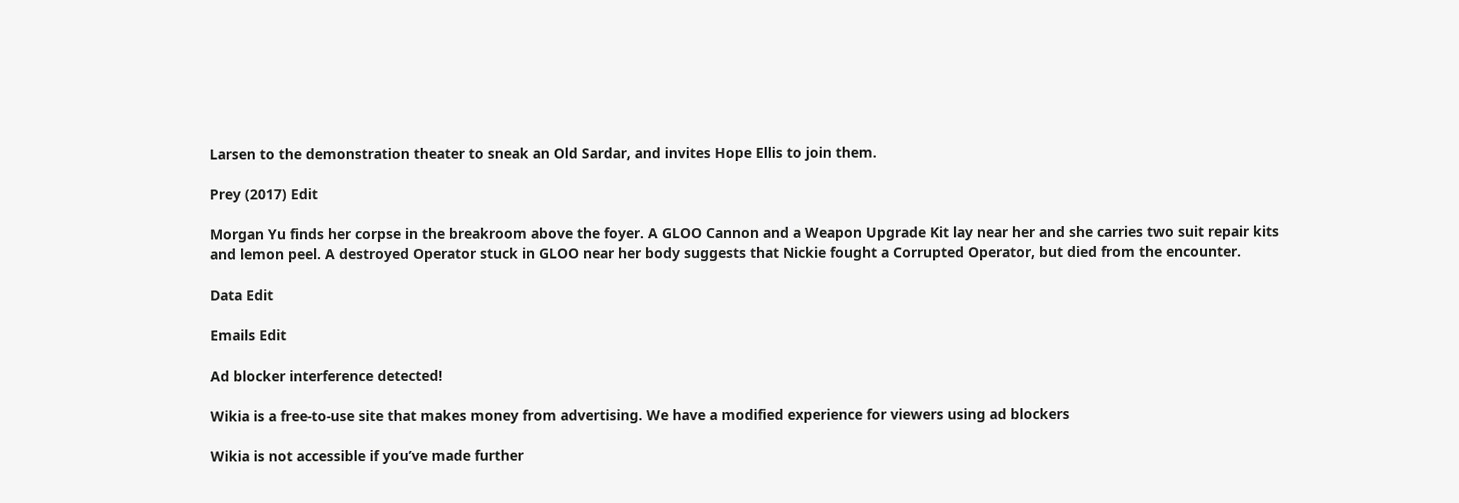Larsen to the demonstration theater to sneak an Old Sardar, and invites Hope Ellis to join them.

Prey (2017) Edit

Morgan Yu finds her corpse in the breakroom above the foyer. A GLOO Cannon and a Weapon Upgrade Kit lay near her and she carries two suit repair kits and lemon peel. A destroyed Operator stuck in GLOO near her body suggests that Nickie fought a Corrupted Operator, but died from the encounter.

Data Edit

Emails Edit

Ad blocker interference detected!

Wikia is a free-to-use site that makes money from advertising. We have a modified experience for viewers using ad blockers

Wikia is not accessible if you’ve made further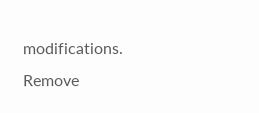modifications. Remove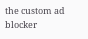the custom ad blocker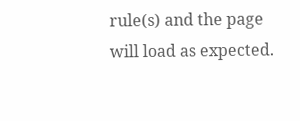rule(s) and the page will load as expected.